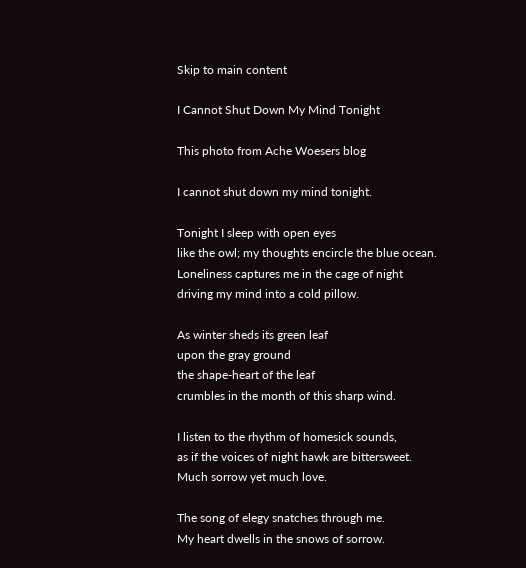Skip to main content

I Cannot Shut Down My Mind Tonight

This photo from Ache Woesers blog

I cannot shut down my mind tonight.

Tonight I sleep with open eyes
like the owl; my thoughts encircle the blue ocean.
Loneliness captures me in the cage of night
driving my mind into a cold pillow.

As winter sheds its green leaf
upon the gray ground
the shape-heart of the leaf
crumbles in the month of this sharp wind.

I listen to the rhythm of homesick sounds,
as if the voices of night hawk are bittersweet.
Much sorrow yet much love.

The song of elegy snatches through me.
My heart dwells in the snows of sorrow.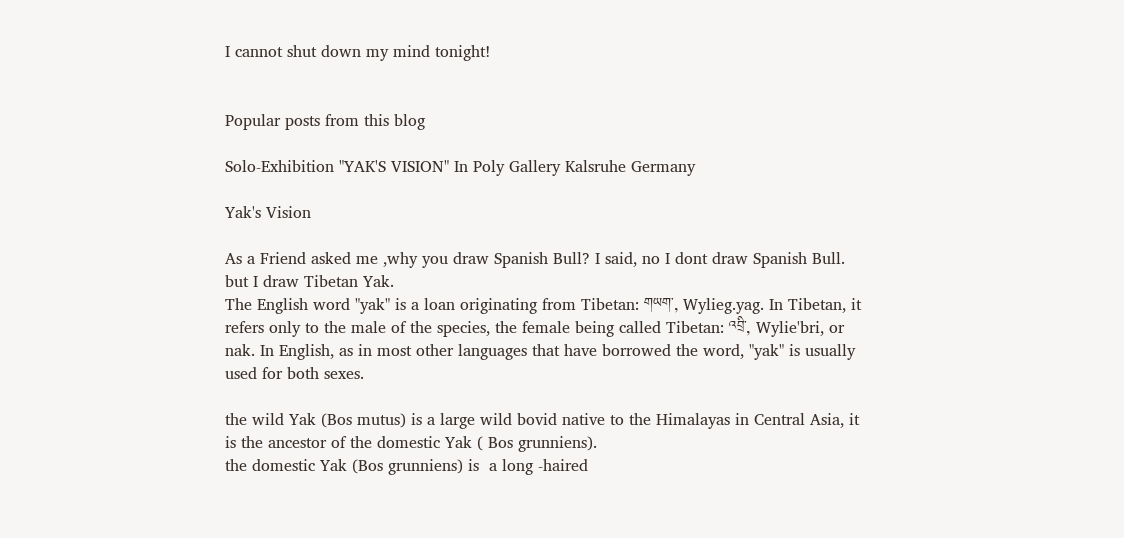I cannot shut down my mind tonight!


Popular posts from this blog

Solo-Exhibition "YAK'S VISION" In Poly Gallery Kalsruhe Germany

Yak's Vision

As a Friend asked me ,why you draw Spanish Bull? I said, no I dont draw Spanish Bull. but I draw Tibetan Yak.
The English word "yak" is a loan originating from Tibetan: གཡག་, Wylieg.yag. In Tibetan, it refers only to the male of the species, the female being called Tibetan: འབྲི་, Wylie'bri, or nak. In English, as in most other languages that have borrowed the word, "yak" is usually used for both sexes.

the wild Yak (Bos mutus) is a large wild bovid native to the Himalayas in Central Asia, it is the ancestor of the domestic Yak ( Bos grunniens).
the domestic Yak (Bos grunniens) is  a long -haired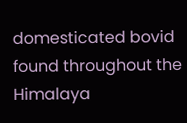domesticated bovid found throughout the Himalaya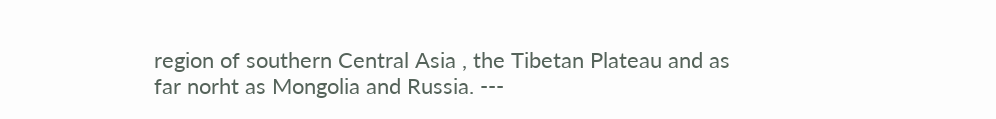region of southern Central Asia , the Tibetan Plateau and as far norht as Mongolia and Russia. ---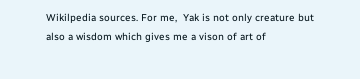Wikilpedia sources. For me,  Yak is not only creature but also a wisdom which gives me a vison of art of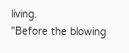living.
"Before the blowing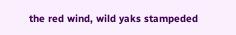the red wind, wild yaks stampeded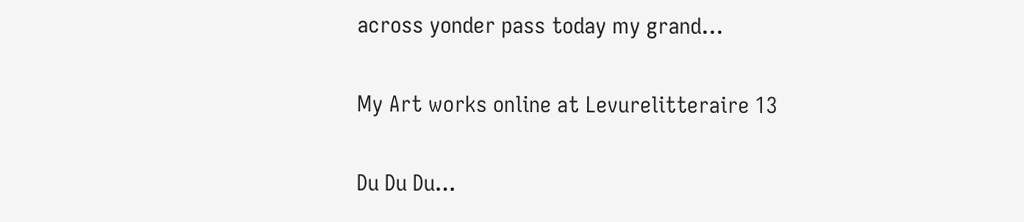across yonder pass today my grand…

My Art works online at Levurelitteraire 13

Du Du Du...